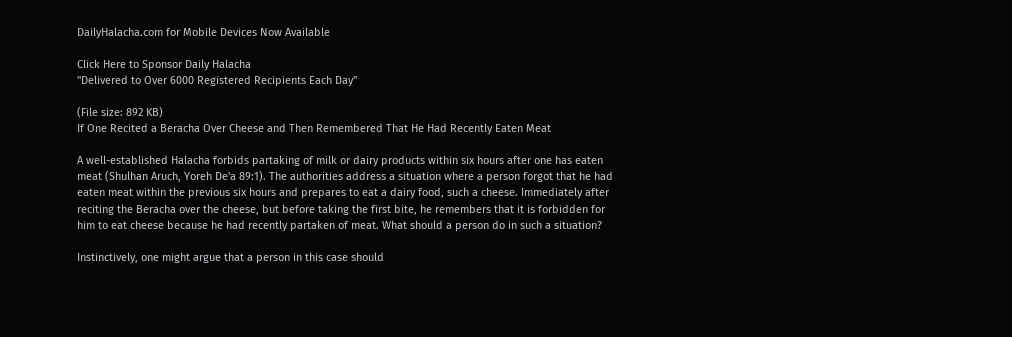DailyHalacha.com for Mobile Devices Now Available

Click Here to Sponsor Daily Halacha
"Delivered to Over 6000 Registered Recipients Each Day"

(File size: 892 KB)
If One Recited a Beracha Over Cheese and Then Remembered That He Had Recently Eaten Meat

A well-established Halacha forbids partaking of milk or dairy products within six hours after one has eaten meat (Shulhan Aruch, Yoreh De'a 89:1). The authorities address a situation where a person forgot that he had eaten meat within the previous six hours and prepares to eat a dairy food, such a cheese. Immediately after reciting the Beracha over the cheese, but before taking the first bite, he remembers that it is forbidden for him to eat cheese because he had recently partaken of meat. What should a person do in such a situation?

Instinctively, one might argue that a person in this case should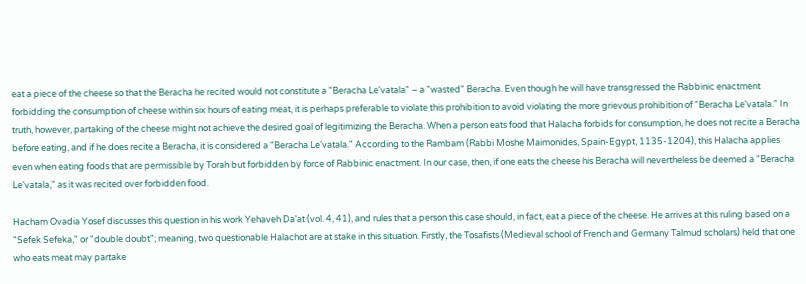eat a piece of the cheese so that the Beracha he recited would not constitute a "Beracha Le'vatala" – a "wasted" Beracha. Even though he will have transgressed the Rabbinic enactment forbidding the consumption of cheese within six hours of eating meat, it is perhaps preferable to violate this prohibition to avoid violating the more grievous prohibition of "Beracha Le'vatala." In truth, however, partaking of the cheese might not achieve the desired goal of legitimizing the Beracha. When a person eats food that Halacha forbids for consumption, he does not recite a Beracha before eating, and if he does recite a Beracha, it is considered a "Beracha Le'vatala." According to the Rambam (Rabbi Moshe Maimonides, Spain-Egypt, 1135-1204), this Halacha applies even when eating foods that are permissible by Torah but forbidden by force of Rabbinic enactment. In our case, then, if one eats the cheese his Beracha will nevertheless be deemed a "Beracha Le'vatala," as it was recited over forbidden food.

Hacham Ovadia Yosef discusses this question in his work Yehaveh Da'at (vol. 4, 41), and rules that a person this case should, in fact, eat a piece of the cheese. He arrives at this ruling based on a "Sefek Sefeka," or "double doubt"; meaning, two questionable Halachot are at stake in this situation. Firstly, the Tosafists (Medieval school of French and Germany Talmud scholars) held that one who eats meat may partake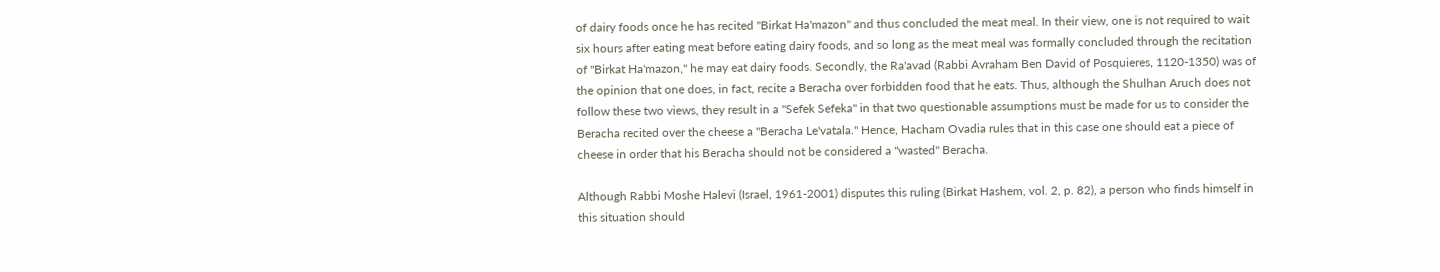of dairy foods once he has recited "Birkat Ha'mazon" and thus concluded the meat meal. In their view, one is not required to wait six hours after eating meat before eating dairy foods, and so long as the meat meal was formally concluded through the recitation of "Birkat Ha'mazon," he may eat dairy foods. Secondly, the Ra'avad (Rabbi Avraham Ben David of Posquieres, 1120-1350) was of the opinion that one does, in fact, recite a Beracha over forbidden food that he eats. Thus, although the Shulhan Aruch does not follow these two views, they result in a "Sefek Sefeka" in that two questionable assumptions must be made for us to consider the Beracha recited over the cheese a "Beracha Le'vatala." Hence, Hacham Ovadia rules that in this case one should eat a piece of cheese in order that his Beracha should not be considered a "wasted" Beracha.

Although Rabbi Moshe Halevi (Israel, 1961-2001) disputes this ruling (Birkat Hashem, vol. 2, p. 82), a person who finds himself in this situation should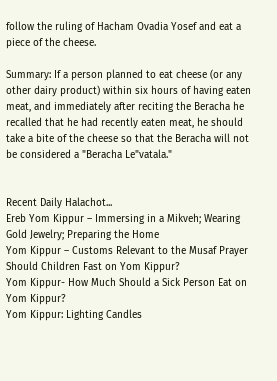follow the ruling of Hacham Ovadia Yosef and eat a piece of the cheese.

Summary: If a person planned to eat cheese (or any other dairy product) within six hours of having eaten meat, and immediately after reciting the Beracha he recalled that he had recently eaten meat, he should take a bite of the cheese so that the Beracha will not be considered a "Beracha Le"vatala."


Recent Daily Halachot...
Ereb Yom Kippur – Immersing in a Mikveh; Wearing Gold Jewelry; Preparing the Home
Yom Kippur – Customs Relevant to the Musaf Prayer
Should Children Fast on Yom Kippur?
Yom Kippur- How Much Should a Sick Person Eat on Yom Kippur?
Yom Kippur: Lighting Candles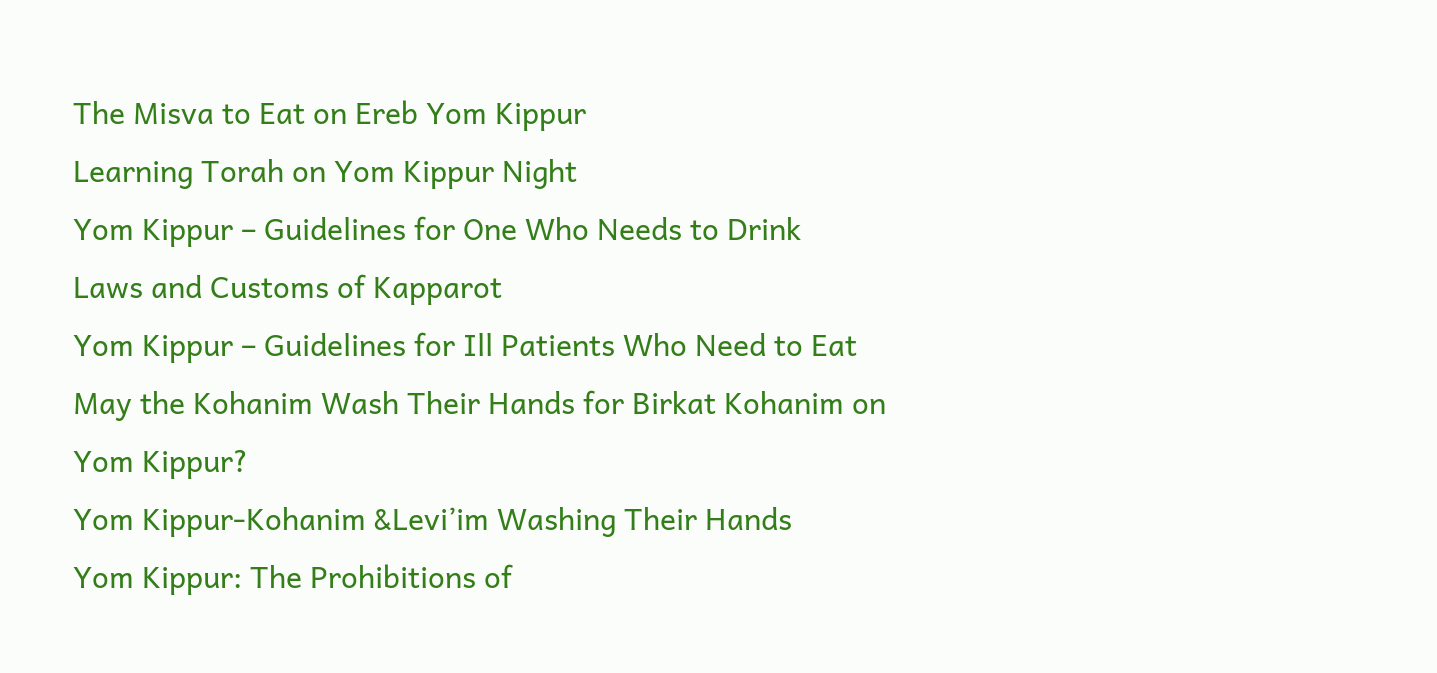The Misva to Eat on Ereb Yom Kippur
Learning Torah on Yom Kippur Night
Yom Kippur – Guidelines for One Who Needs to Drink
Laws and Customs of Kapparot
Yom Kippur – Guidelines for Ill Patients Who Need to Eat
May the Kohanim Wash Their Hands for Birkat Kohanim on Yom Kippur?
Yom Kippur-Kohanim &Levi’im Washing Their Hands
Yom Kippur: The Prohibitions of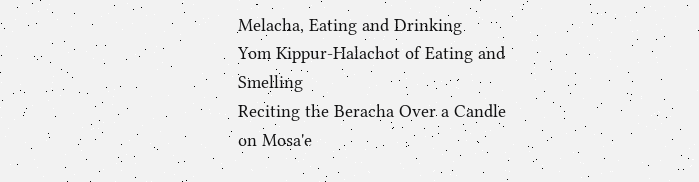Melacha, Eating and Drinking
Yom Kippur-Halachot of Eating and Smelling
Reciting the Beracha Over a Candle on Mosa'e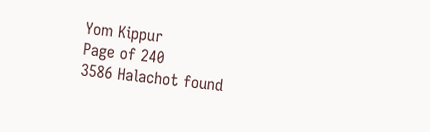Yom Kippur
Page of 240
3586 Halachot found